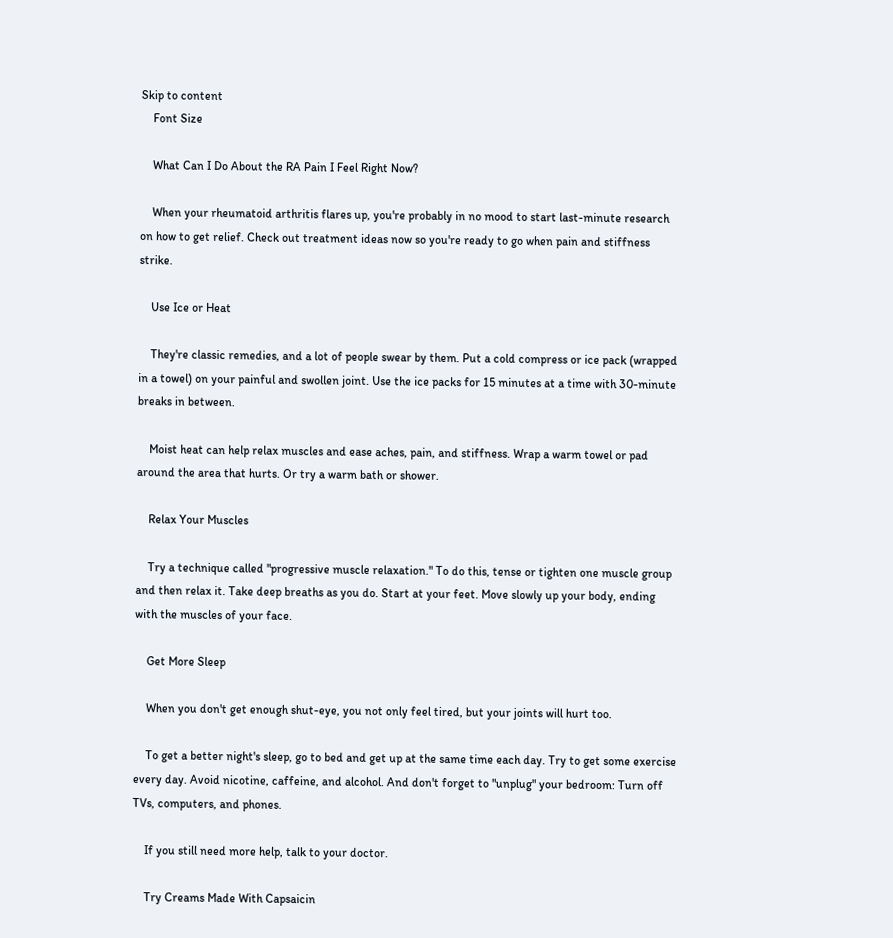Skip to content
    Font Size

    What Can I Do About the RA Pain I Feel Right Now?

    When your rheumatoid arthritis flares up, you're probably in no mood to start last-minute research on how to get relief. Check out treatment ideas now so you're ready to go when pain and stiffness strike.

    Use Ice or Heat

    They're classic remedies, and a lot of people swear by them. Put a cold compress or ice pack (wrapped in a towel) on your painful and swollen joint. Use the ice packs for 15 minutes at a time with 30-minute breaks in between.

    Moist heat can help relax muscles and ease aches, pain, and stiffness. Wrap a warm towel or pad around the area that hurts. Or try a warm bath or shower.

    Relax Your Muscles

    Try a technique called "progressive muscle relaxation." To do this, tense or tighten one muscle group and then relax it. Take deep breaths as you do. Start at your feet. Move slowly up your body, ending with the muscles of your face.

    Get More Sleep

    When you don't get enough shut-eye, you not only feel tired, but your joints will hurt too.

    To get a better night's sleep, go to bed and get up at the same time each day. Try to get some exercise every day. Avoid nicotine, caffeine, and alcohol. And don't forget to "unplug" your bedroom: Turn off TVs, computers, and phones.

    If you still need more help, talk to your doctor.

    Try Creams Made With Capsaicin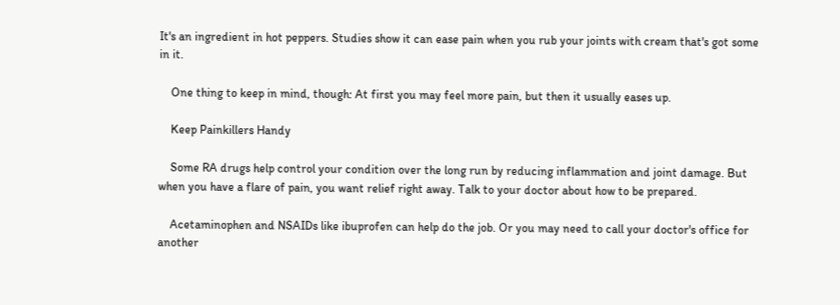It's an ingredient in hot peppers. Studies show it can ease pain when you rub your joints with cream that's got some in it.

    One thing to keep in mind, though: At first you may feel more pain, but then it usually eases up.

    Keep Painkillers Handy

    Some RA drugs help control your condition over the long run by reducing inflammation and joint damage. But when you have a flare of pain, you want relief right away. Talk to your doctor about how to be prepared.

    Acetaminophen and NSAIDs like ibuprofen can help do the job. Or you may need to call your doctor's office for another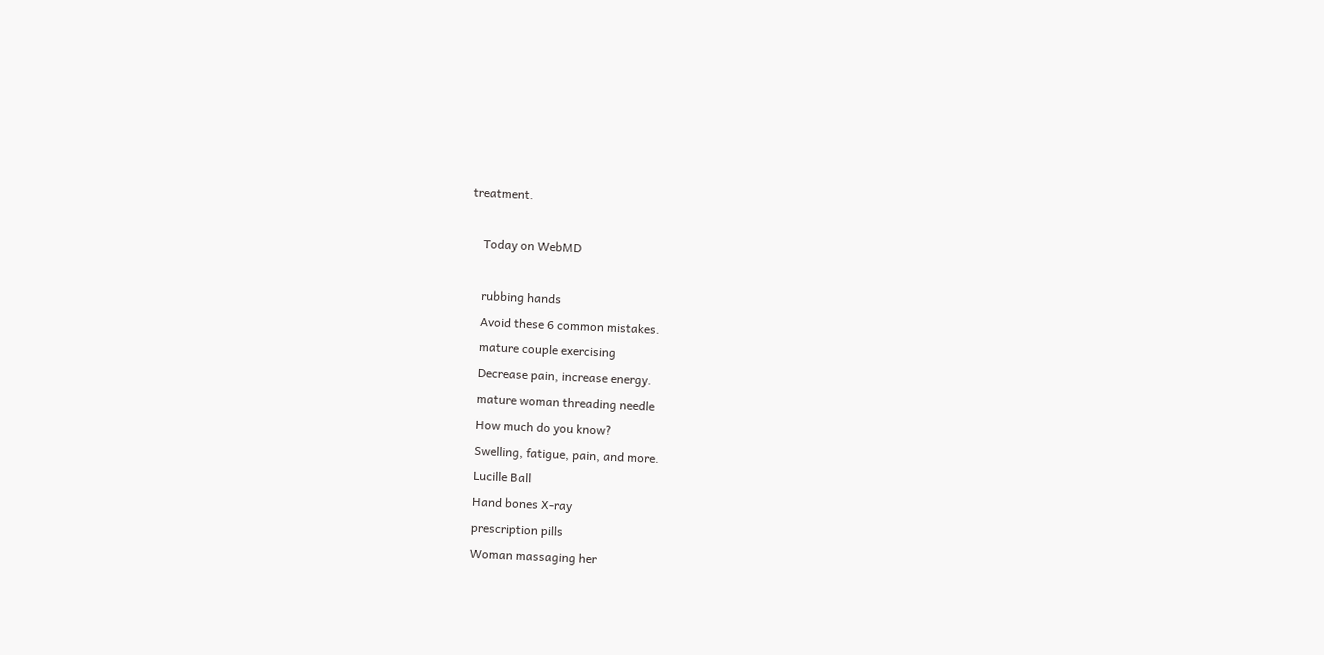treatment.

    Today on WebMD

    rubbing hands
    Avoid these 6 common mistakes.
    mature couple exercising
    Decrease pain, increase energy.
    mature woman threading needle
    How much do you know?
    Swelling, fatigue, pain, and more.
    Lucille Ball
    Hand bones X-ray
    prescription pills
    Woman massaging her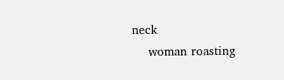neck
    woman roasting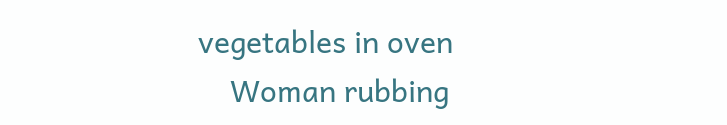vegetables in oven
    Woman rubbing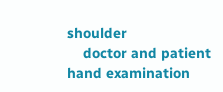shoulder
    doctor and patient hand examination